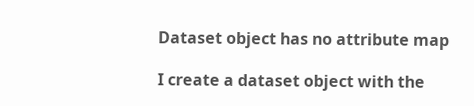Dataset object has no attribute map

I create a dataset object with the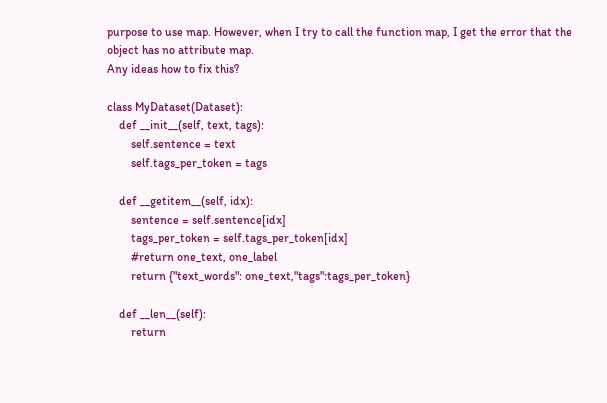purpose to use map. However, when I try to call the function map, I get the error that the object has no attribute map.
Any ideas how to fix this?

class MyDataset(Dataset):
    def __init__(self, text, tags):
        self.sentence = text
        self.tags_per_token = tags

    def __getitem__(self, idx):
        sentence = self.sentence[idx]
        tags_per_token = self.tags_per_token[idx]
        #return one_text, one_label
        return {"text_words": one_text,"tags":tags_per_token}

    def __len__(self):
        return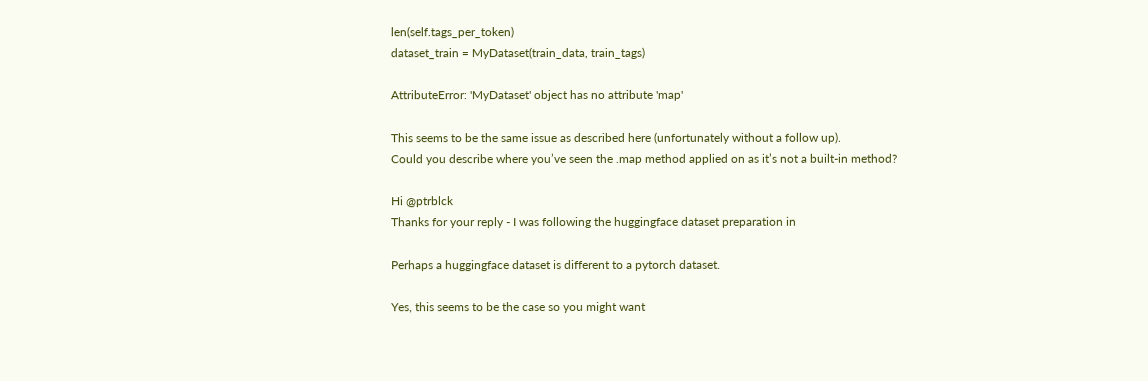len(self.tags_per_token)
dataset_train = MyDataset(train_data, train_tags)

AttributeError: 'MyDataset' object has no attribute 'map'

This seems to be the same issue as described here (unfortunately without a follow up).
Could you describe where you’ve seen the .map method applied on as it’s not a built-in method?

Hi @ptrblck
Thanks for your reply - I was following the huggingface dataset preparation in

Perhaps a huggingface dataset is different to a pytorch dataset.

Yes, this seems to be the case so you might want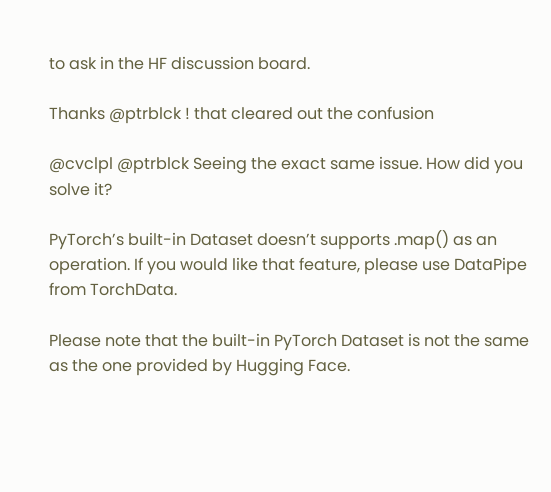to ask in the HF discussion board.

Thanks @ptrblck ! that cleared out the confusion

@cvclpl @ptrblck Seeing the exact same issue. How did you solve it?

PyTorch’s built-in Dataset doesn’t supports .map() as an operation. If you would like that feature, please use DataPipe from TorchData.

Please note that the built-in PyTorch Dataset is not the same as the one provided by Hugging Face.